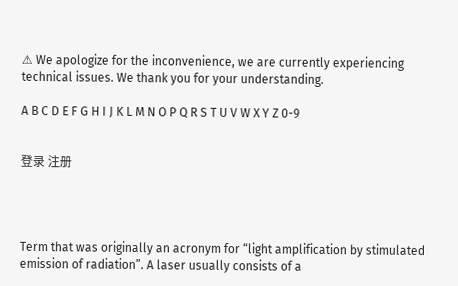⚠ We apologize for the inconvenience, we are currently experiencing technical issues. We thank you for your understanding.

A B C D E F G H I J K L M N O P Q R S T U V W X Y Z 0-9


登录 注册




Term that was originally an acronym for “light amplification by stimulated emission of radiation”. A laser usually consists of a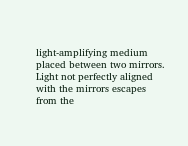light-amplifying medium placed between two mirrors. Light not perfectly aligned with the mirrors escapes from the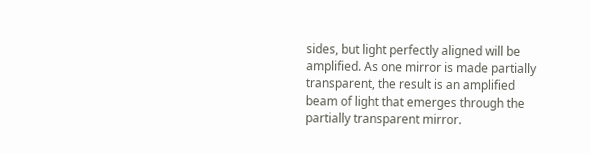sides, but light perfectly aligned will be amplified. As one mirror is made partially transparent, the result is an amplified beam of light that emerges through the partially transparent mirror.